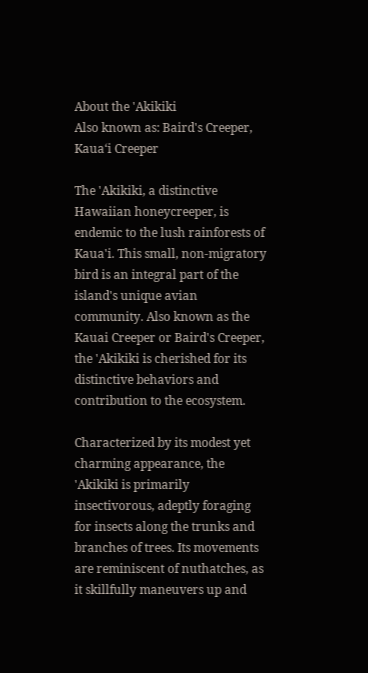About the 'Akikiki
Also known as: Baird's Creeper, Kauaʻi Creeper

The 'Akikiki, a distinctive Hawaiian honeycreeper, is endemic to the lush rainforests of Kaua'i. This small, non-migratory bird is an integral part of the island's unique avian community. Also known as the Kauai Creeper or Baird's Creeper, the 'Akikiki is cherished for its distinctive behaviors and contribution to the ecosystem.

Characterized by its modest yet charming appearance, the 'Akikiki is primarily insectivorous, adeptly foraging for insects along the trunks and branches of trees. Its movements are reminiscent of nuthatches, as it skillfully maneuvers up and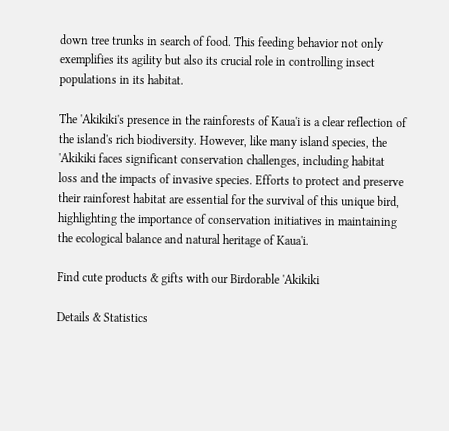down tree trunks in search of food. This feeding behavior not only exemplifies its agility but also its crucial role in controlling insect populations in its habitat.

The 'Akikiki's presence in the rainforests of Kaua'i is a clear reflection of the island's rich biodiversity. However, like many island species, the 'Akikiki faces significant conservation challenges, including habitat loss and the impacts of invasive species. Efforts to protect and preserve their rainforest habitat are essential for the survival of this unique bird, highlighting the importance of conservation initiatives in maintaining the ecological balance and natural heritage of Kaua'i.

Find cute products & gifts with our Birdorable 'Akikiki

Details & Statistics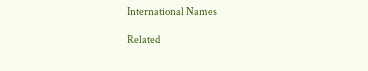International Names

Related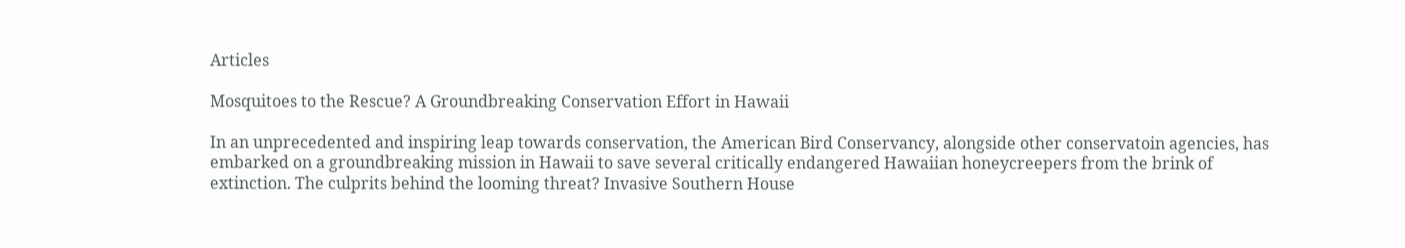Articles

Mosquitoes to the Rescue? A Groundbreaking Conservation Effort in Hawaii

In an unprecedented and inspiring leap towards conservation, the American Bird Conservancy, alongside other conservatoin agencies, has embarked on a groundbreaking mission in Hawaii to save several critically endangered Hawaiian honeycreepers from the brink of extinction. The culprits behind the looming threat? Invasive Southern House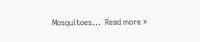Mosquitoes...  Read more »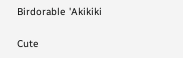Birdorable 'Akikiki

Cute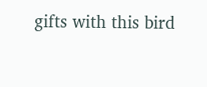gifts with this bird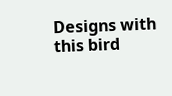Designs with this bird